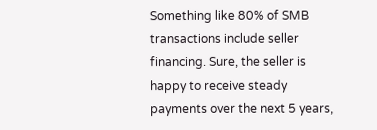Something like 80% of SMB transactions include seller financing. Sure, the seller is happy to receive steady payments over the next 5 years,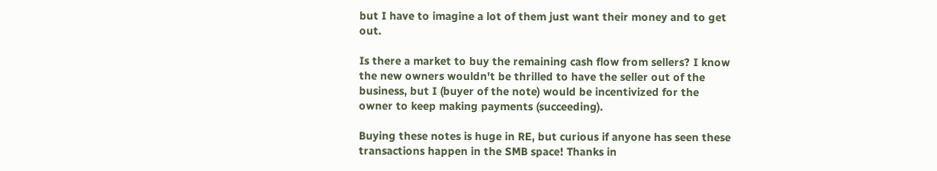but I have to imagine a lot of them just want their money and to get out.

Is there a market to buy the remaining cash flow from sellers? I know the new owners wouldn't be thrilled to have the seller out of the business, but I (buyer of the note) would be incentivized for the owner to keep making payments (succeeding).

Buying these notes is huge in RE, but curious if anyone has seen these transactions happen in the SMB space! Thanks in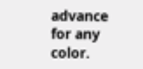advance for any color.